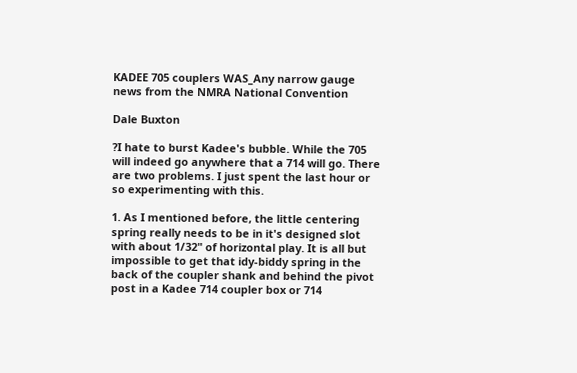KADEE 705 couplers WAS_Any narrow gauge news from the NMRA National Convention

Dale Buxton

?I hate to burst Kadee's bubble. While the 705 will indeed go anywhere that a 714 will go. There are two problems. I just spent the last hour or so experimenting with this.

1. As I mentioned before, the little centering spring really needs to be in it's designed slot with about 1/32" of horizontal play. It is all but impossible to get that idy-biddy spring in the back of the coupler shank and behind the pivot post in a Kadee 714 coupler box or 714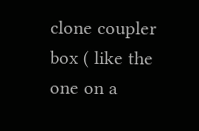clone coupler box ( like the one on a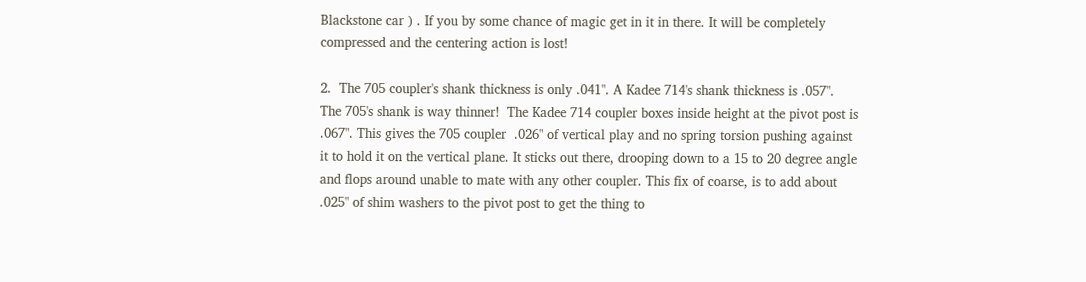Blackstone car ) . If you by some chance of magic get in it in there. It will be completely compressed and the centering action is lost!

2.  The 705 coupler's shank thickness is only .041". A Kadee 714's shank thickness is .057". The 705's shank is way thinner!  The Kadee 714 coupler boxes inside height at the pivot post is .067". This gives the 705 coupler  .026" of vertical play and no spring torsion pushing against it to hold it on the vertical plane. It sticks out there, drooping down to a 15 to 20 degree angle and flops around unable to mate with any other coupler. This fix of coarse, is to add about .025" of shim washers to the pivot post to get the thing to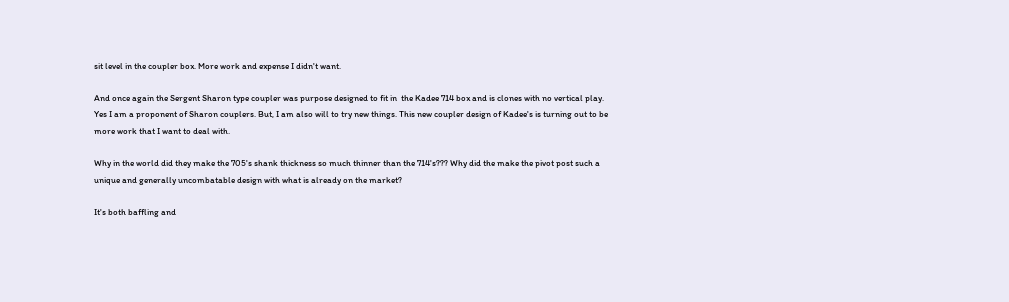sit level in the coupler box. More work and expense I didn't want.

And once again the Sergent Sharon type coupler was purpose designed to fit in  the Kadee 714 box and is clones with no vertical play. Yes I am a proponent of Sharon couplers. But, I am also will to try new things. This new coupler design of Kadee's is turning out to be more work that I want to deal with.

Why in the world did they make the 705's shank thickness so much thinner than the 714's??? Why did the make the pivot post such a unique and generally uncombatable design with what is already on the market?

It's both baffling and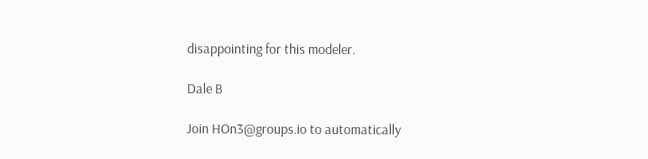disappointing for this modeler.

Dale B

Join HOn3@groups.io to automatically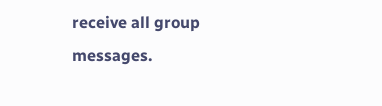receive all group messages.